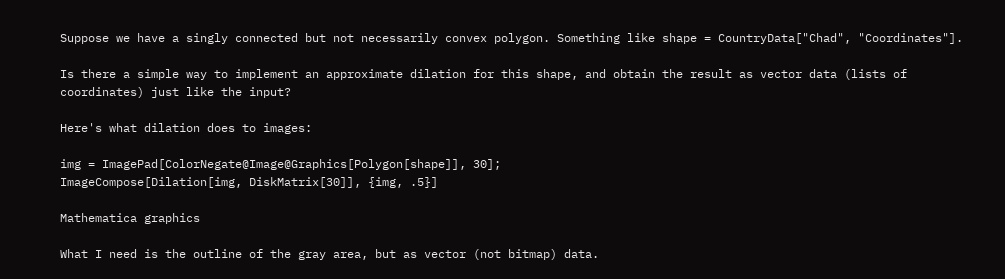Suppose we have a singly connected but not necessarily convex polygon. Something like shape = CountryData["Chad", "Coordinates"].

Is there a simple way to implement an approximate dilation for this shape, and obtain the result as vector data (lists of coordinates) just like the input?

Here's what dilation does to images:

img = ImagePad[ColorNegate@Image@Graphics[Polygon[shape]], 30];
ImageCompose[Dilation[img, DiskMatrix[30]], {img, .5}]

Mathematica graphics

What I need is the outline of the gray area, but as vector (not bitmap) data.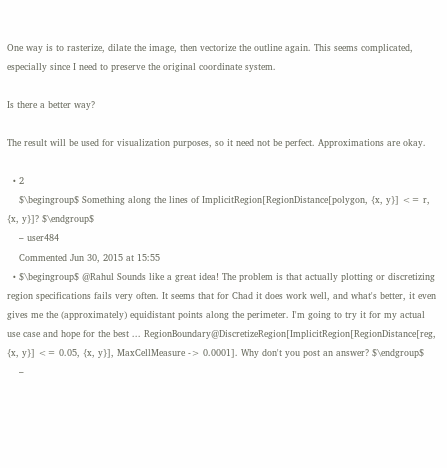One way is to rasterize, dilate the image, then vectorize the outline again. This seems complicated, especially since I need to preserve the original coordinate system.

Is there a better way?

The result will be used for visualization purposes, so it need not be perfect. Approximations are okay.

  • 2
    $\begingroup$ Something along the lines of ImplicitRegion[RegionDistance[polygon, {x, y}] <= r, {x, y}]? $\endgroup$
    – user484
    Commented Jun 30, 2015 at 15:55
  • $\begingroup$ @Rahul Sounds like a great idea! The problem is that actually plotting or discretizing region specifications fails very often. It seems that for Chad it does work well, and what's better, it even gives me the (approximately) equidistant points along the perimeter. I'm going to try it for my actual use case and hope for the best ... RegionBoundary@DiscretizeRegion[ImplicitRegion[RegionDistance[reg, {x, y}] <= 0.05, {x, y}], MaxCellMeasure -> 0.0001]. Why don't you post an answer? $\endgroup$
    –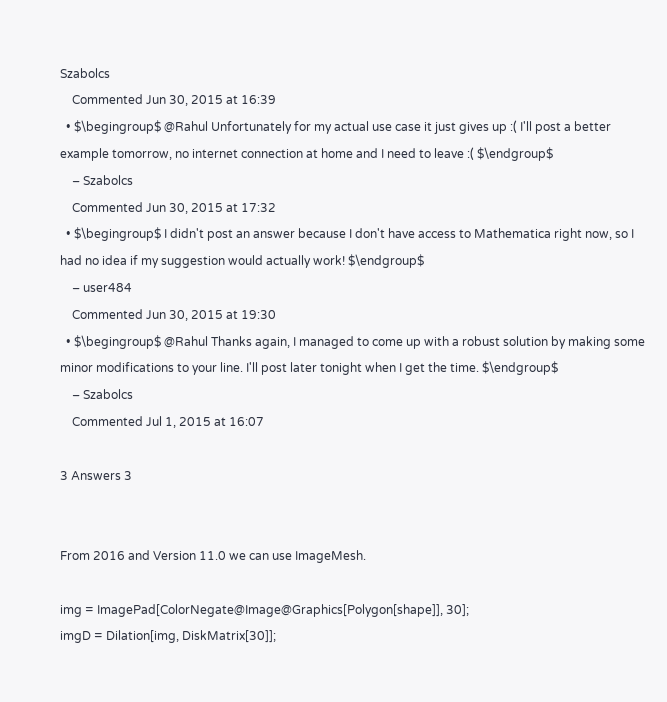Szabolcs
    Commented Jun 30, 2015 at 16:39
  • $\begingroup$ @Rahul Unfortunately for my actual use case it just gives up :( I'll post a better example tomorrow, no internet connection at home and I need to leave :( $\endgroup$
    – Szabolcs
    Commented Jun 30, 2015 at 17:32
  • $\begingroup$ I didn't post an answer because I don't have access to Mathematica right now, so I had no idea if my suggestion would actually work! $\endgroup$
    – user484
    Commented Jun 30, 2015 at 19:30
  • $\begingroup$ @Rahul Thanks again, I managed to come up with a robust solution by making some minor modifications to your line. I'll post later tonight when I get the time. $\endgroup$
    – Szabolcs
    Commented Jul 1, 2015 at 16:07

3 Answers 3


From 2016 and Version 11.0 we can use ImageMesh.

img = ImagePad[ColorNegate@Image@Graphics[Polygon[shape]], 30];
imgD = Dilation[img, DiskMatrix[30]];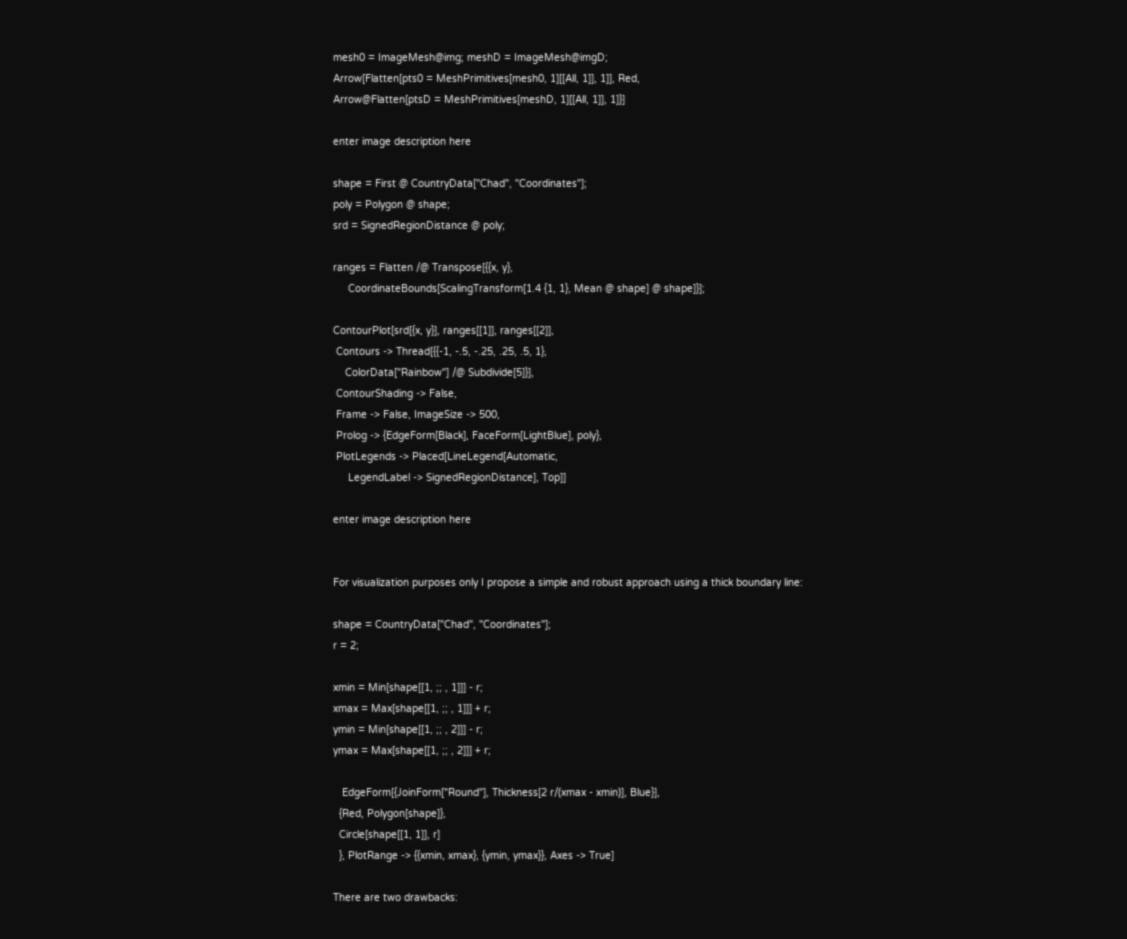mesh0 = ImageMesh@img; meshD = ImageMesh@imgD;
Arrow[Flatten[pts0 = MeshPrimitives[mesh0, 1][[All, 1]], 1]], Red,
Arrow@Flatten[ptsD = MeshPrimitives[meshD, 1][[All, 1]], 1]}]

enter image description here

shape = First @ CountryData["Chad", "Coordinates"];
poly = Polygon @ shape;
srd = SignedRegionDistance @ poly;

ranges = Flatten /@ Transpose[{{x, y},
     CoordinateBounds[ScalingTransform[1.4 {1, 1}, Mean @ shape] @ shape]}];

ContourPlot[srd[{x, y}], ranges[[1]], ranges[[2]],
 Contours -> Thread[{{-1, -.5, -.25, .25, .5, 1},
    ColorData["Rainbow"] /@ Subdivide[5]}],
 ContourShading -> False,
 Frame -> False, ImageSize -> 500,
 Prolog -> {EdgeForm[Black], FaceForm[LightBlue], poly},
 PlotLegends -> Placed[LineLegend[Automatic,
     LegendLabel -> SignedRegionDistance], Top]]

enter image description here


For visualization purposes only I propose a simple and robust approach using a thick boundary line:

shape = CountryData["Chad", "Coordinates"];
r = 2;

xmin = Min[shape[[1, ;; , 1]]] - r;
xmax = Max[shape[[1, ;; , 1]]] + r;
ymin = Min[shape[[1, ;; , 2]]] - r;
ymax = Max[shape[[1, ;; , 2]]] + r;

   EdgeForm[{JoinForm["Round"], Thickness[2 r/(xmax - xmin)], Blue}],
  {Red, Polygon[shape]},
  Circle[shape[[1, 1]], r]
  }, PlotRange -> {{xmin, xmax}, {ymin, ymax}}, Axes -> True]

There are two drawbacks: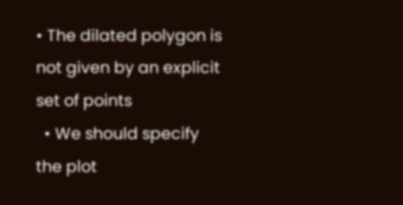• The dilated polygon is not given by an explicit set of points
  • We should specify the plot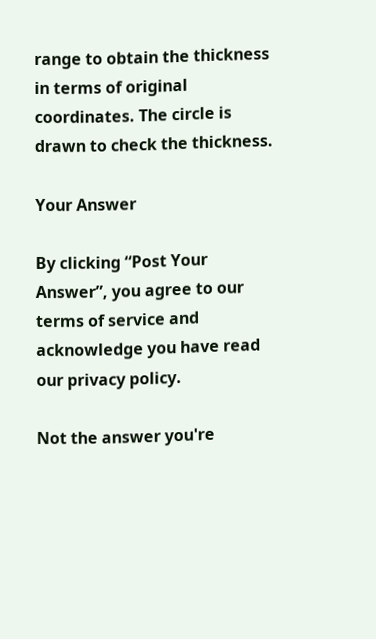range to obtain the thickness in terms of original coordinates. The circle is drawn to check the thickness.

Your Answer

By clicking “Post Your Answer”, you agree to our terms of service and acknowledge you have read our privacy policy.

Not the answer you're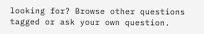looking for? Browse other questions tagged or ask your own question.